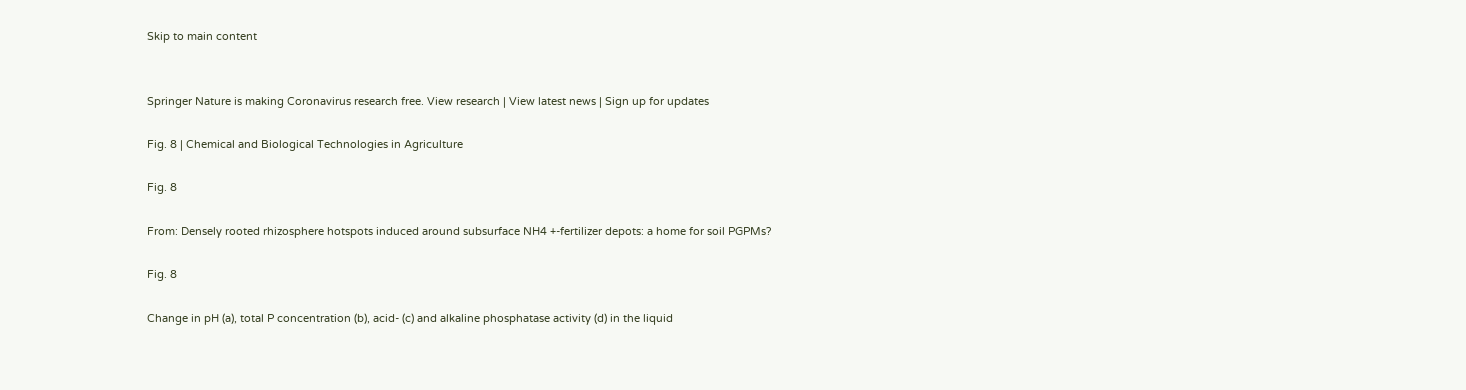Skip to main content


Springer Nature is making Coronavirus research free. View research | View latest news | Sign up for updates

Fig. 8 | Chemical and Biological Technologies in Agriculture

Fig. 8

From: Densely rooted rhizosphere hotspots induced around subsurface NH4 +-fertilizer depots: a home for soil PGPMs?

Fig. 8

Change in pH (a), total P concentration (b), acid- (c) and alkaline phosphatase activity (d) in the liquid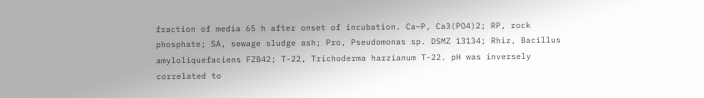fraction of media 65 h after onset of incubation. Ca–P, Ca3(PO4)2; RP, rock phosphate; SA, sewage sludge ash; Pro, Pseudomonas sp. DSMZ 13134; Rhiz, Bacillus amyloliquefaciens FZB42; T-22, Trichoderma harzianum T-22. pH was inversely correlated to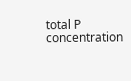total P concentration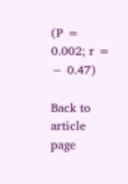(P = 0.002; r = − 0.47)

Back to article page